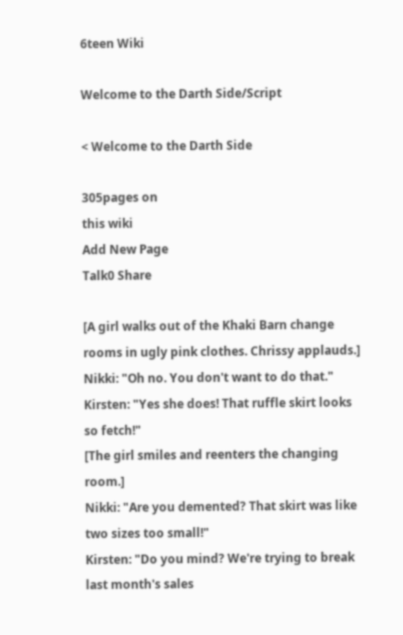6teen Wiki

Welcome to the Darth Side/Script

< Welcome to the Darth Side

305pages on
this wiki
Add New Page
Talk0 Share

[A girl walks out of the Khaki Barn change rooms in ugly pink clothes. Chrissy applauds.]
Nikki: "Oh no. You don't want to do that."
Kirsten: "Yes she does! That ruffle skirt looks so fetch!"
[The girl smiles and reenters the changing room.]
Nikki: "Are you demented? That skirt was like two sizes too small!"
Kirsten: "Do you mind? We're trying to break last month's sales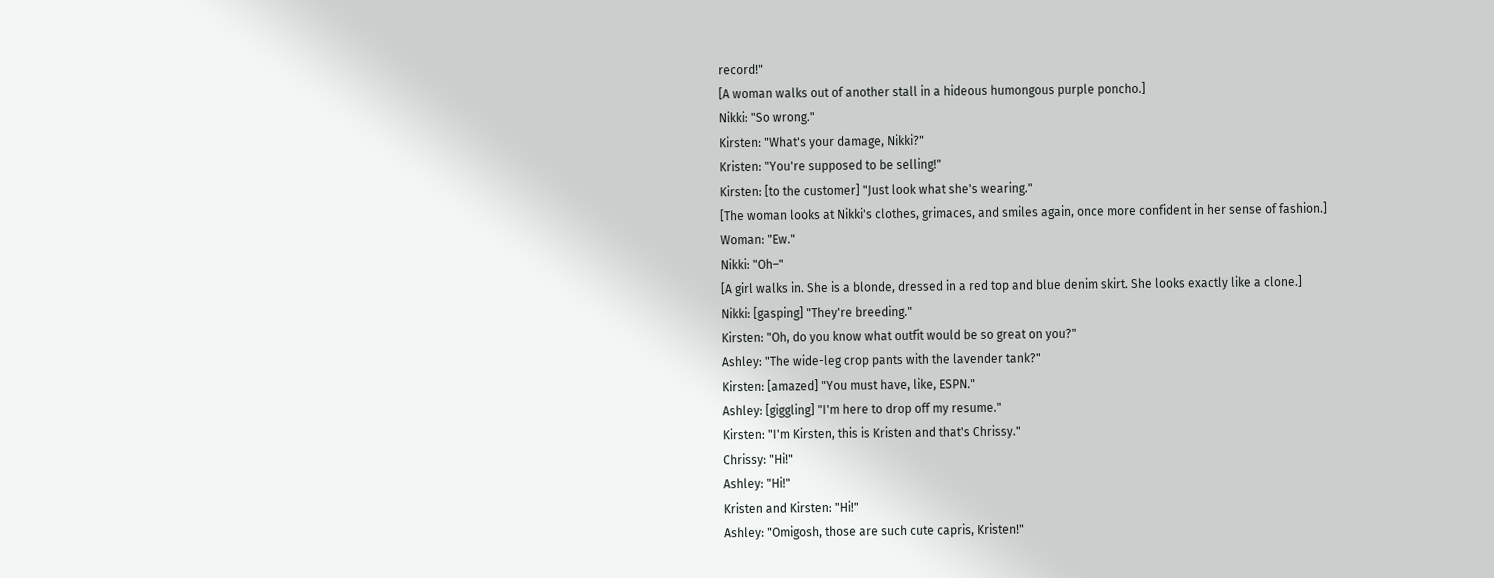record!"
[A woman walks out of another stall in a hideous humongous purple poncho.]
Nikki: "So wrong."
Kirsten: "What's your damage, Nikki?"
Kristen: "You're supposed to be selling!"
Kirsten: [to the customer] "Just look what she's wearing."
[The woman looks at Nikki's clothes, grimaces, and smiles again, once more confident in her sense of fashion.]
Woman: "Ew."
Nikki: "Oh–"
[A girl walks in. She is a blonde, dressed in a red top and blue denim skirt. She looks exactly like a clone.]
Nikki: [gasping] "They're breeding."
Kirsten: "Oh, do you know what outfit would be so great on you?"
Ashley: "The wide-leg crop pants with the lavender tank?"
Kirsten: [amazed] "You must have, like, ESPN."
Ashley: [giggling] "I'm here to drop off my resume."
Kirsten: "I'm Kirsten, this is Kristen and that's Chrissy."
Chrissy: "Hi!"
Ashley: "Hi!"
Kristen and Kirsten: "Hi!"
Ashley: "Omigosh, those are such cute capris, Kristen!"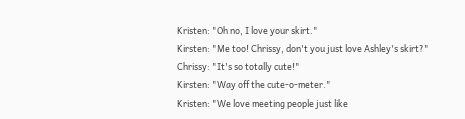Kristen: "Oh no, I love your skirt."
Kirsten: "Me too! Chrissy, don't you just love Ashley's skirt?"
Chrissy: "It's so totally cute!"
Kirsten: "Way off the cute-o-meter."
Kristen: "We love meeting people just like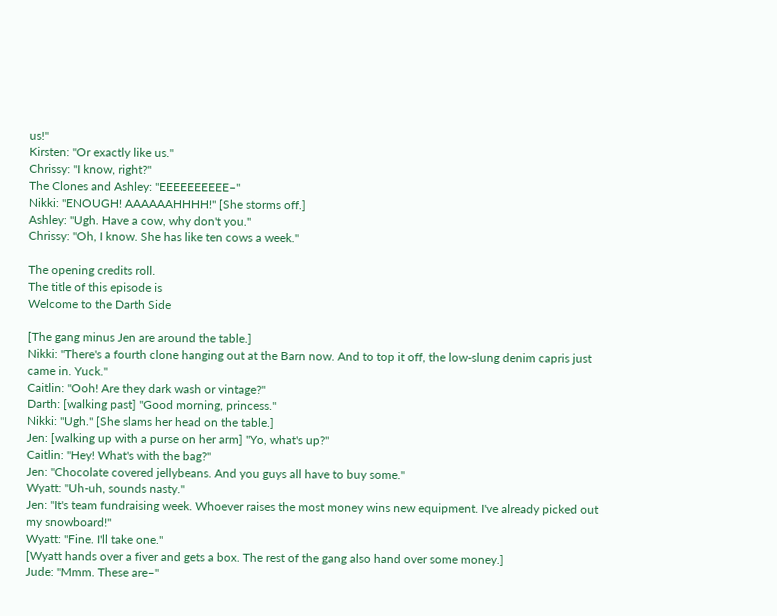us!"
Kirsten: "Or exactly like us."
Chrissy: "I know, right?"
The Clones and Ashley: "EEEEEEEEEE–"
Nikki: "ENOUGH! AAAAAAHHHH!" [She storms off.]
Ashley: "Ugh. Have a cow, why don't you."
Chrissy: "Oh, I know. She has like ten cows a week."

The opening credits roll.
The title of this episode is
Welcome to the Darth Side

[The gang minus Jen are around the table.]
Nikki: "There's a fourth clone hanging out at the Barn now. And to top it off, the low-slung denim capris just came in. Yuck."
Caitlin: "Ooh! Are they dark wash or vintage?"
Darth: [walking past] "Good morning, princess."
Nikki: "Ugh." [She slams her head on the table.]
Jen: [walking up with a purse on her arm] "Yo, what's up?"
Caitlin: "Hey! What's with the bag?"
Jen: "Chocolate covered jellybeans. And you guys all have to buy some."
Wyatt: "Uh-uh, sounds nasty."
Jen: "It's team fundraising week. Whoever raises the most money wins new equipment. I've already picked out my snowboard!"
Wyatt: "Fine. I'll take one."
[Wyatt hands over a fiver and gets a box. The rest of the gang also hand over some money.]
Jude: "Mmm. These are–"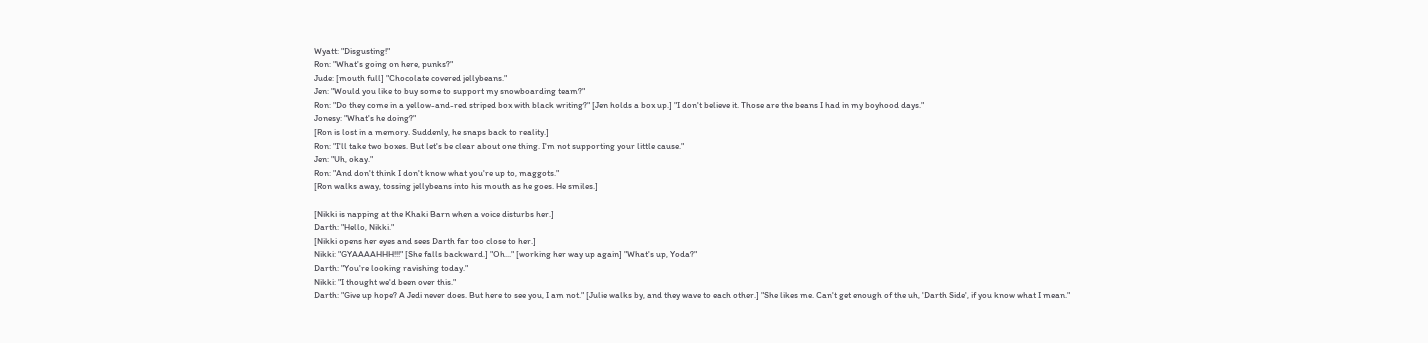Wyatt: "Disgusting!"
Ron: "What's going on here, punks?"
Jude: [mouth full] "Chocolate covered jellybeans."
Jen: "Would you like to buy some to support my snowboarding team?"
Ron: "Do they come in a yellow-and-red striped box with black writing?" [Jen holds a box up.] "I don't believe it. Those are the beans I had in my boyhood days."
Jonesy: "What's he doing?"
[Ron is lost in a memory. Suddenly, he snaps back to reality.]
Ron: "I'll take two boxes. But let's be clear about one thing. I'm not supporting your little cause."
Jen: "Uh, okay."
Ron: "And don't think I don't know what you're up to, maggots."
[Ron walks away, tossing jellybeans into his mouth as he goes. He smiles.]

[Nikki is napping at the Khaki Barn when a voice disturbs her.]
Darth: "Hello, Nikki."
[Nikki opens her eyes and sees Darth far too close to her.]
Nikki: "GYAAAAHHH!!!" [She falls backward.] "Oh..." [working her way up again] "What's up, Yoda?"
Darth: "You're looking ravishing today."
Nikki: "I thought we'd been over this."
Darth: "Give up hope? A Jedi never does. But here to see you, I am not." [Julie walks by, and they wave to each other.] "She likes me. Can't get enough of the uh, 'Darth Side', if you know what I mean."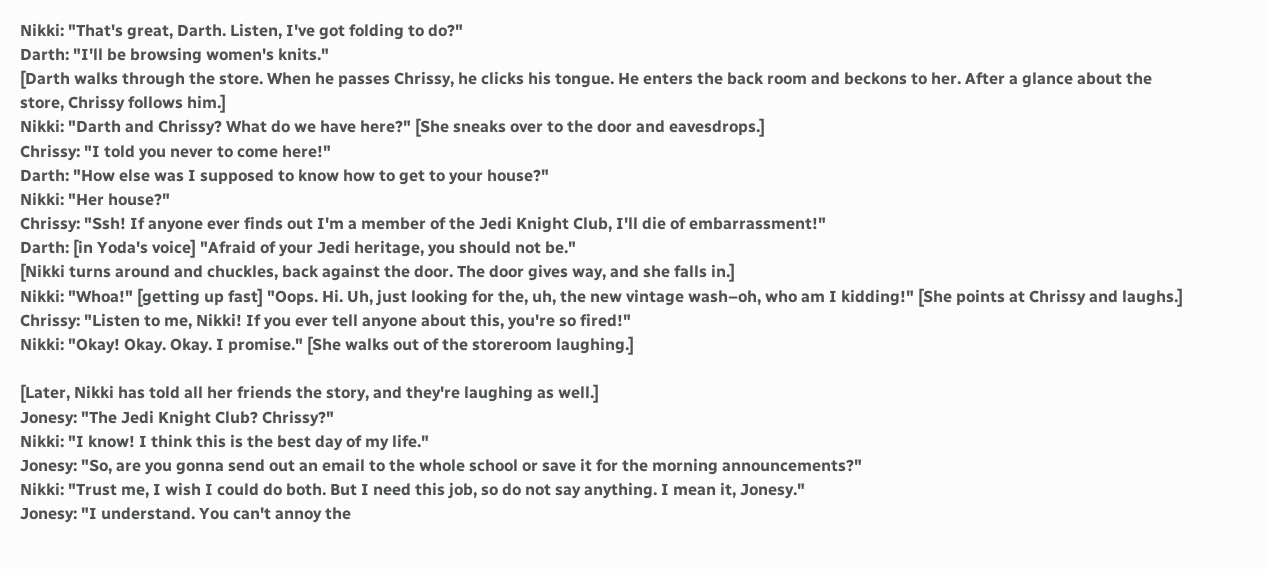Nikki: "That's great, Darth. Listen, I've got folding to do?"
Darth: "I'll be browsing women's knits."
[Darth walks through the store. When he passes Chrissy, he clicks his tongue. He enters the back room and beckons to her. After a glance about the store, Chrissy follows him.]
Nikki: "Darth and Chrissy? What do we have here?" [She sneaks over to the door and eavesdrops.]
Chrissy: "I told you never to come here!"
Darth: "How else was I supposed to know how to get to your house?"
Nikki: "Her house?"
Chrissy: "Ssh! If anyone ever finds out I'm a member of the Jedi Knight Club, I'll die of embarrassment!"
Darth: [in Yoda's voice] "Afraid of your Jedi heritage, you should not be."
[Nikki turns around and chuckles, back against the door. The door gives way, and she falls in.]
Nikki: "Whoa!" [getting up fast] "Oops. Hi. Uh, just looking for the, uh, the new vintage wash–oh, who am I kidding!" [She points at Chrissy and laughs.]
Chrissy: "Listen to me, Nikki! If you ever tell anyone about this, you're so fired!"
Nikki: "Okay! Okay. Okay. I promise." [She walks out of the storeroom laughing.]

[Later, Nikki has told all her friends the story, and they're laughing as well.]
Jonesy: "The Jedi Knight Club? Chrissy?"
Nikki: "I know! I think this is the best day of my life."
Jonesy: "So, are you gonna send out an email to the whole school or save it for the morning announcements?"
Nikki: "Trust me, I wish I could do both. But I need this job, so do not say anything. I mean it, Jonesy."
Jonesy: "I understand. You can't annoy the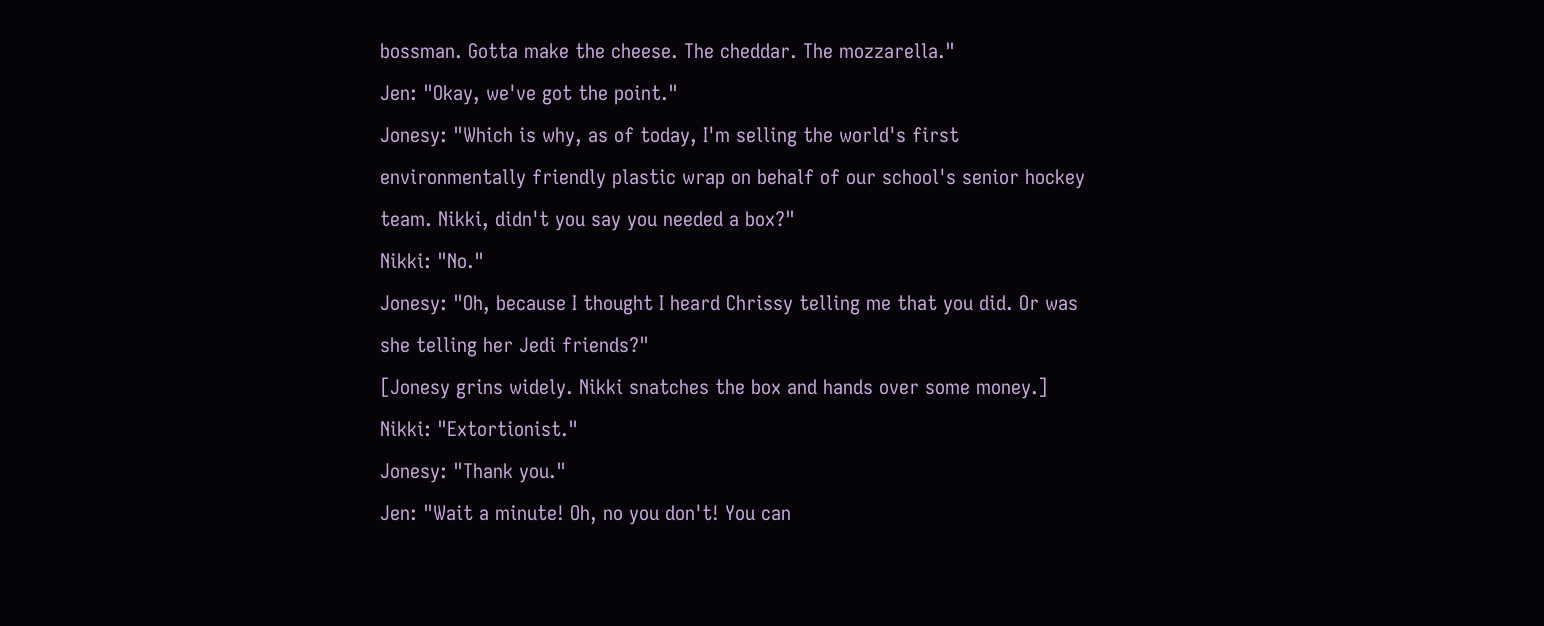bossman. Gotta make the cheese. The cheddar. The mozzarella."
Jen: "Okay, we've got the point."
Jonesy: "Which is why, as of today, I'm selling the world's first environmentally friendly plastic wrap on behalf of our school's senior hockey team. Nikki, didn't you say you needed a box?"
Nikki: "No."
Jonesy: "Oh, because I thought I heard Chrissy telling me that you did. Or was she telling her Jedi friends?"
[Jonesy grins widely. Nikki snatches the box and hands over some money.]
Nikki: "Extortionist."
Jonesy: "Thank you."
Jen: "Wait a minute! Oh, no you don't! You can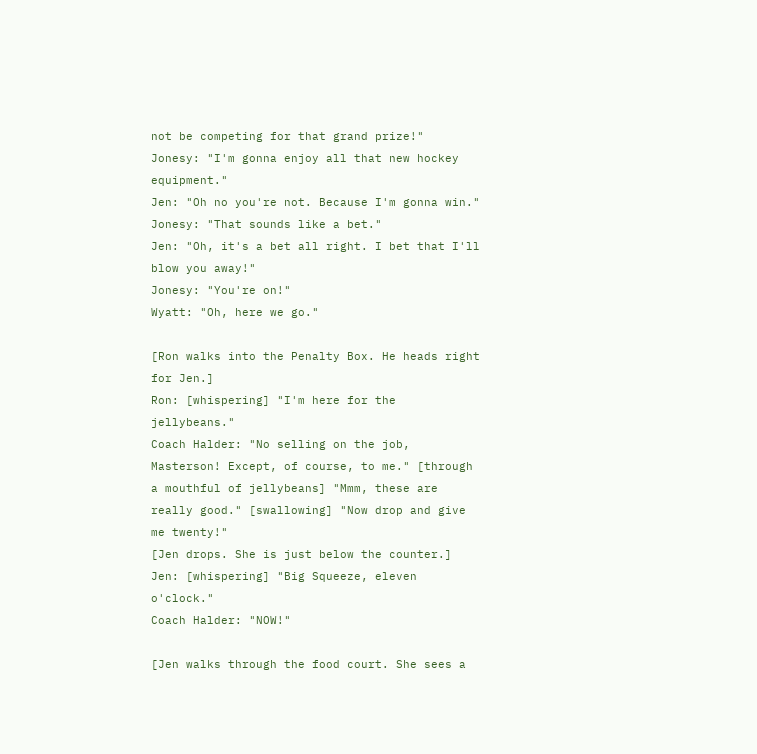not be competing for that grand prize!"
Jonesy: "I'm gonna enjoy all that new hockey equipment."
Jen: "Oh no you're not. Because I'm gonna win."
Jonesy: "That sounds like a bet."
Jen: "Oh, it's a bet all right. I bet that I'll blow you away!"
Jonesy: "You're on!"
Wyatt: "Oh, here we go."

[Ron walks into the Penalty Box. He heads right for Jen.]
Ron: [whispering] "I'm here for the jellybeans."
Coach Halder: "No selling on the job, Masterson! Except, of course, to me." [through a mouthful of jellybeans] "Mmm, these are really good." [swallowing] "Now drop and give me twenty!"
[Jen drops. She is just below the counter.]
Jen: [whispering] "Big Squeeze, eleven o'clock."
Coach Halder: "NOW!"

[Jen walks through the food court. She sees a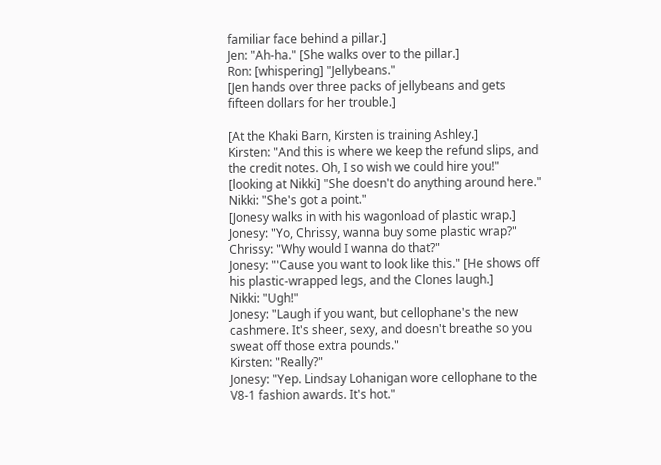familiar face behind a pillar.]
Jen: "Ah-ha." [She walks over to the pillar.]
Ron: [whispering] "Jellybeans."
[Jen hands over three packs of jellybeans and gets fifteen dollars for her trouble.]

[At the Khaki Barn, Kirsten is training Ashley.]
Kirsten: "And this is where we keep the refund slips, and the credit notes. Oh, I so wish we could hire you!" [looking at Nikki] "She doesn't do anything around here."
Nikki: "She's got a point."
[Jonesy walks in with his wagonload of plastic wrap.]
Jonesy: "Yo, Chrissy, wanna buy some plastic wrap?"
Chrissy: "Why would I wanna do that?"
Jonesy: "'Cause you want to look like this." [He shows off his plastic-wrapped legs, and the Clones laugh.]
Nikki: "Ugh!"
Jonesy: "Laugh if you want, but cellophane's the new cashmere. It's sheer, sexy, and doesn't breathe so you sweat off those extra pounds."
Kirsten: "Really?"
Jonesy: "Yep. Lindsay Lohanigan wore cellophane to the V8-1 fashion awards. It's hot."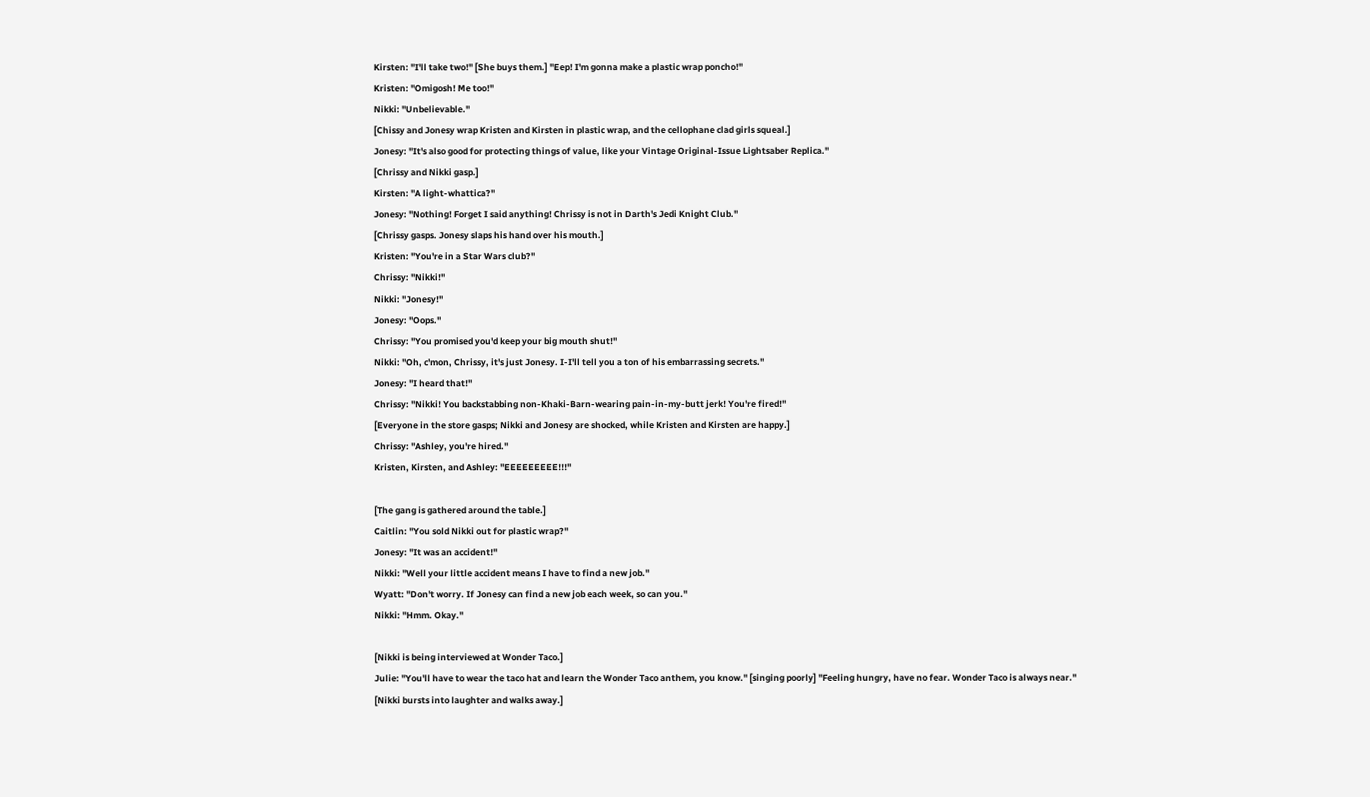Kirsten: "I'll take two!" [She buys them.] "Eep! I'm gonna make a plastic wrap poncho!"
Kristen: "Omigosh! Me too!"
Nikki: "Unbelievable."
[Chissy and Jonesy wrap Kristen and Kirsten in plastic wrap, and the cellophane clad girls squeal.]
Jonesy: "It's also good for protecting things of value, like your Vintage Original-Issue Lightsaber Replica."
[Chrissy and Nikki gasp.]
Kirsten: "A light-whattica?"
Jonesy: "Nothing! Forget I said anything! Chrissy is not in Darth's Jedi Knight Club."
[Chrissy gasps. Jonesy slaps his hand over his mouth.]
Kristen: "You're in a Star Wars club?"
Chrissy: "Nikki!"
Nikki: "Jonesy!"
Jonesy: "Oops."
Chrissy: "You promised you'd keep your big mouth shut!"
Nikki: "Oh, c'mon, Chrissy, it's just Jonesy. I-I'll tell you a ton of his embarrassing secrets."
Jonesy: "I heard that!"
Chrissy: "Nikki! You backstabbing non-Khaki-Barn-wearing pain-in-my-butt jerk! You're fired!"
[Everyone in the store gasps; Nikki and Jonesy are shocked, while Kristen and Kirsten are happy.]
Chrissy: "Ashley, you're hired."
Kristen, Kirsten, and Ashley: "EEEEEEEEE!!!"

[The gang is gathered around the table.]
Caitlin: "You sold Nikki out for plastic wrap?"
Jonesy: "It was an accident!"
Nikki: "Well your little accident means I have to find a new job."
Wyatt: "Don't worry. If Jonesy can find a new job each week, so can you."
Nikki: "Hmm. Okay."

[Nikki is being interviewed at Wonder Taco.]
Julie: "You'll have to wear the taco hat and learn the Wonder Taco anthem, you know." [singing poorly] "Feeling hungry, have no fear. Wonder Taco is always near."
[Nikki bursts into laughter and walks away.]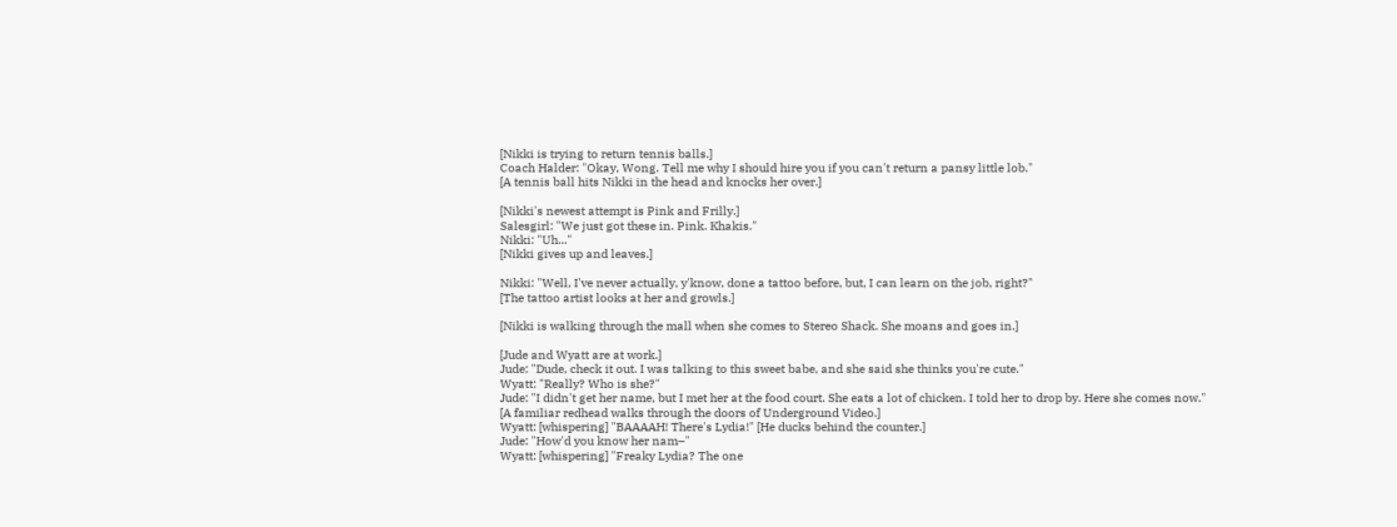[Nikki is trying to return tennis balls.]
Coach Halder: "Okay, Wong. Tell me why I should hire you if you can't return a pansy little lob."
[A tennis ball hits Nikki in the head and knocks her over.]

[Nikki's newest attempt is Pink and Frilly.]
Salesgirl: "We just got these in. Pink. Khakis."
Nikki: "Uh..."
[Nikki gives up and leaves.]

Nikki: "Well, I've never actually, y'know, done a tattoo before, but, I can learn on the job, right?"
[The tattoo artist looks at her and growls.]

[Nikki is walking through the mall when she comes to Stereo Shack. She moans and goes in.]

[Jude and Wyatt are at work.]
Jude: "Dude, check it out. I was talking to this sweet babe, and she said she thinks you're cute."
Wyatt: "Really? Who is she?"
Jude: "I didn't get her name, but I met her at the food court. She eats a lot of chicken. I told her to drop by. Here she comes now."
[A familiar redhead walks through the doors of Underground Video.]
Wyatt: [whispering] "BAAAAH! There's Lydia!" [He ducks behind the counter.]
Jude: "How'd you know her nam–"
Wyatt: [whispering] "Freaky Lydia? The one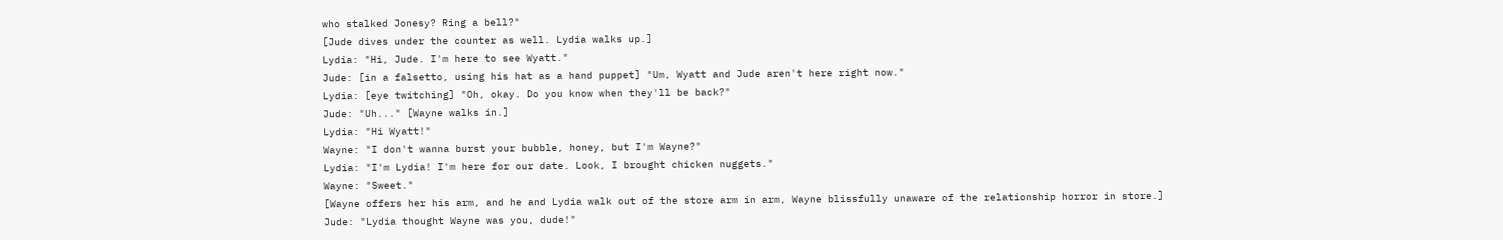who stalked Jonesy? Ring a bell?"
[Jude dives under the counter as well. Lydia walks up.]
Lydia: "Hi, Jude. I'm here to see Wyatt."
Jude: [in a falsetto, using his hat as a hand puppet] "Um, Wyatt and Jude aren't here right now."
Lydia: [eye twitching] "Oh, okay. Do you know when they'll be back?"
Jude: "Uh..." [Wayne walks in.]
Lydia: "Hi Wyatt!"
Wayne: "I don't wanna burst your bubble, honey, but I'm Wayne?"
Lydia: "I'm Lydia! I'm here for our date. Look, I brought chicken nuggets."
Wayne: "Sweet."
[Wayne offers her his arm, and he and Lydia walk out of the store arm in arm, Wayne blissfully unaware of the relationship horror in store.]
Jude: "Lydia thought Wayne was you, dude!"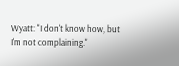Wyatt: "I don't know how, but I'm not complaining."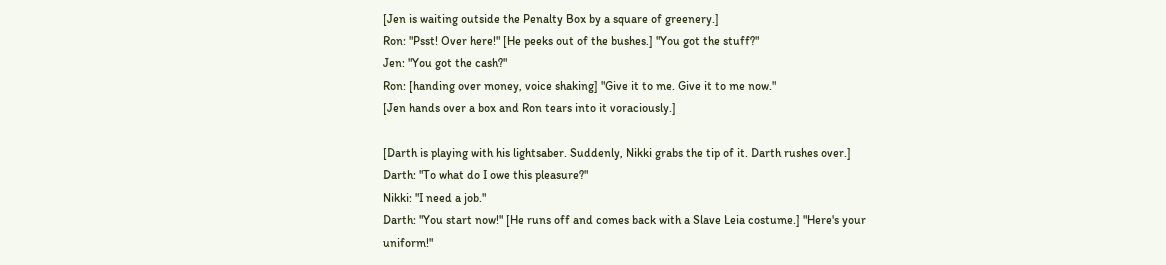[Jen is waiting outside the Penalty Box by a square of greenery.]
Ron: "Psst! Over here!" [He peeks out of the bushes.] "You got the stuff?"
Jen: "You got the cash?"
Ron: [handing over money, voice shaking] "Give it to me. Give it to me now."
[Jen hands over a box and Ron tears into it voraciously.]

[Darth is playing with his lightsaber. Suddenly, Nikki grabs the tip of it. Darth rushes over.]
Darth: "To what do I owe this pleasure?"
Nikki: "I need a job."
Darth: "You start now!" [He runs off and comes back with a Slave Leia costume.] "Here's your uniform!"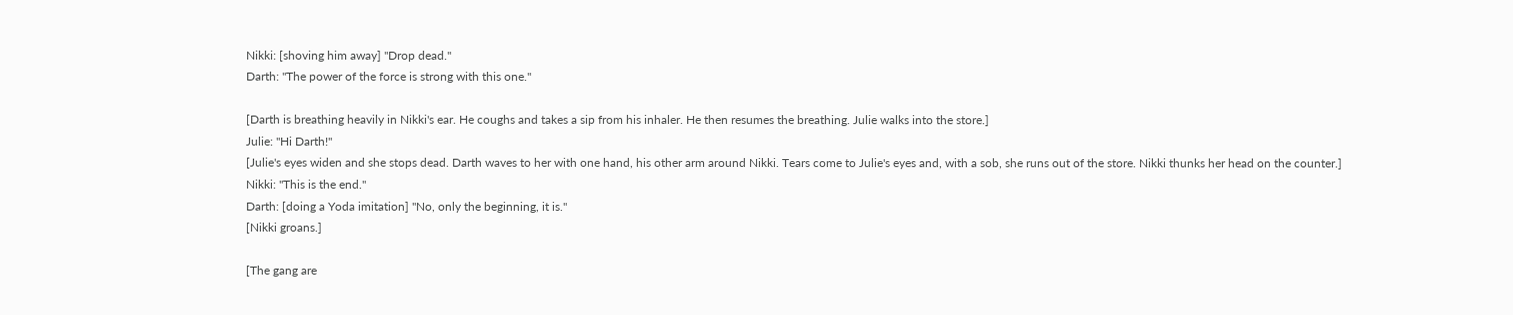Nikki: [shoving him away] "Drop dead."
Darth: "The power of the force is strong with this one."

[Darth is breathing heavily in Nikki's ear. He coughs and takes a sip from his inhaler. He then resumes the breathing. Julie walks into the store.]
Julie: "Hi Darth!"
[Julie's eyes widen and she stops dead. Darth waves to her with one hand, his other arm around Nikki. Tears come to Julie's eyes and, with a sob, she runs out of the store. Nikki thunks her head on the counter.]
Nikki: "This is the end."
Darth: [doing a Yoda imitation] "No, only the beginning, it is."
[Nikki groans.]

[The gang are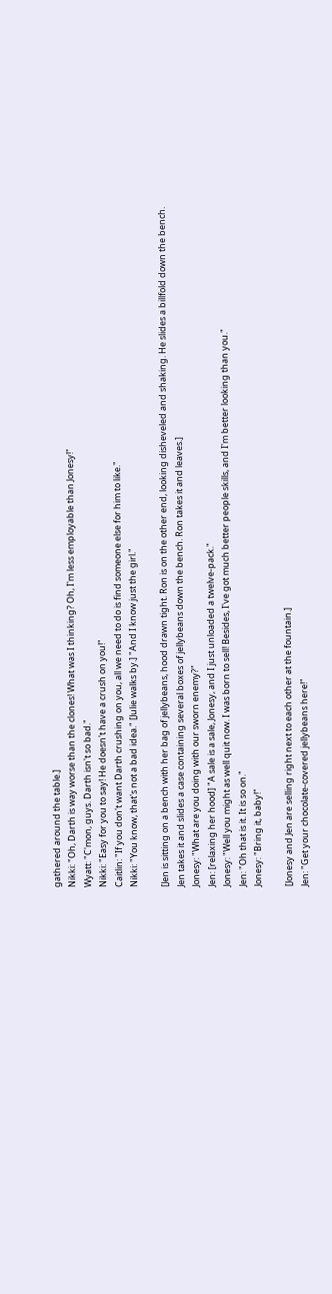gathered around the table.]
Nikki: "Oh, Darth is way worse than the clones! What was I thinking? Oh, I'm less employable than Jonesy!"
Wyatt: "C'mon, guys. Darth isn't so bad."
Nikki: "Easy for you to say! He doesn't have a crush on you!"
Caitlin: "If you don't want Darth crushing on you, all we need to do is find someone else for him to like."
Nikki: "You know, that's not a bad idea." [Julie walks by.] "And I know just the girl."

[Jen is sitting on a bench with her bag of jellybeans, hood drawn tight. Ron is on the other end, looking disheveled and shaking. He slides a billfold down the bench. Jen takes it and slides a case containing several boxes of jellybeans down the bench. Ron takes it and leaves.]
Jonesy: "What are you doing with our sworn enemy?"
Jen: [relaxing her hood] "A sale is a sale, Jonesy, and I just unloaded a twelve-pack."
Jonesy: "Well you might as well quit now. I was born to sell! Besides, I've got much better people skills, and I'm better looking than you."
Jen: "Oh that is it. It is so on."
Jonesy: "Bring it, baby!"

[Jonesy and Jen are selling right next to each other at the fountain.]
Jen: "Get your chocolate-covered jellybeans here!"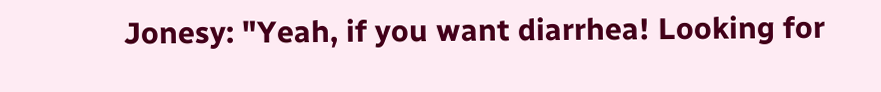Jonesy: "Yeah, if you want diarrhea! Looking for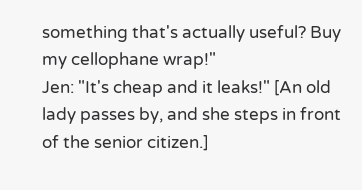something that's actually useful? Buy my cellophane wrap!"
Jen: "It's cheap and it leaks!" [An old lady passes by, and she steps in front of the senior citizen.]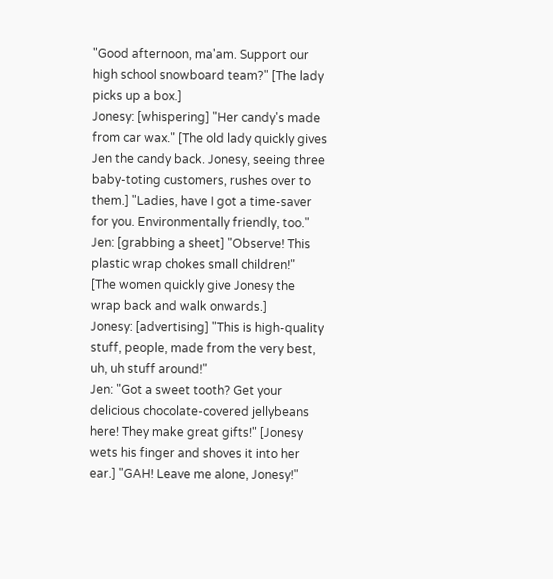"Good afternoon, ma'am. Support our high school snowboard team?" [The lady picks up a box.]
Jonesy: [whispering] "Her candy's made from car wax." [The old lady quickly gives Jen the candy back. Jonesy, seeing three baby-toting customers, rushes over to them.] "Ladies, have I got a time-saver for you. Environmentally friendly, too."
Jen: [grabbing a sheet] "Observe! This plastic wrap chokes small children!"
[The women quickly give Jonesy the wrap back and walk onwards.]
Jonesy: [advertising] "This is high-quality stuff, people, made from the very best, uh, uh stuff around!"
Jen: "Got a sweet tooth? Get your delicious chocolate-covered jellybeans here! They make great gifts!" [Jonesy wets his finger and shoves it into her ear.] "GAH! Leave me alone, Jonesy!"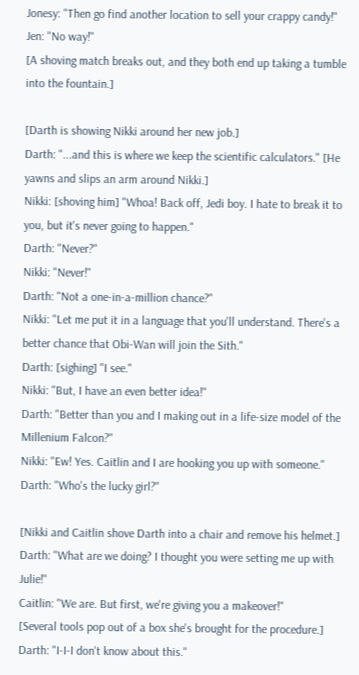Jonesy: "Then go find another location to sell your crappy candy!"
Jen: "No way!"
[A shoving match breaks out, and they both end up taking a tumble into the fountain.]

[Darth is showing Nikki around her new job.]
Darth: "...and this is where we keep the scientific calculators." [He yawns and slips an arm around Nikki.]
Nikki: [shoving him] "Whoa! Back off, Jedi boy. I hate to break it to you, but it's never going to happen."
Darth: "Never?"
Nikki: "Never!"
Darth: "Not a one-in-a-million chance?"
Nikki: "Let me put it in a language that you'll understand. There's a better chance that Obi-Wan will join the Sith."
Darth: [sighing] "I see."
Nikki: "But, I have an even better idea!"
Darth: "Better than you and I making out in a life-size model of the Millenium Falcon?"
Nikki: "Ew! Yes. Caitlin and I are hooking you up with someone."
Darth: "Who's the lucky girl?"

[Nikki and Caitlin shove Darth into a chair and remove his helmet.]
Darth: "What are we doing? I thought you were setting me up with Julie!"
Caitlin: "We are. But first, we're giving you a makeover!"
[Several tools pop out of a box she's brought for the procedure.]
Darth: "I-I-I don't know about this."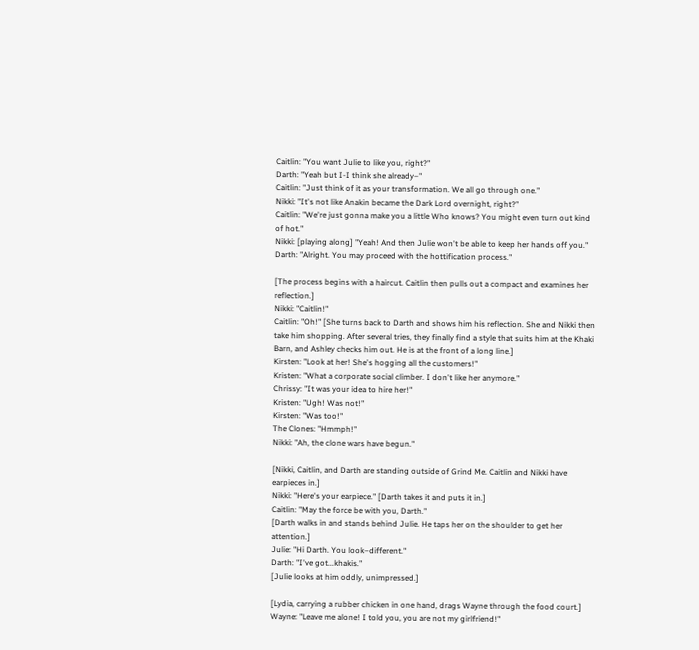Caitlin: "You want Julie to like you, right?"
Darth: "Yeah but I-I think she already–"
Caitlin: "Just think of it as your transformation. We all go through one."
Nikki: "It's not like Anakin became the Dark Lord overnight, right?"
Caitlin: "We're just gonna make you a little Who knows? You might even turn out kind of hot."
Nikki: [playing along] "Yeah! And then Julie won't be able to keep her hands off you."
Darth: "Alright. You may proceed with the hottification process."

[The process begins with a haircut. Caitlin then pulls out a compact and examines her reflection.]
Nikki: "Caitlin!"
Caitlin: "Oh!" [She turns back to Darth and shows him his reflection. She and Nikki then take him shopping. After several tries, they finally find a style that suits him at the Khaki Barn, and Ashley checks him out. He is at the front of a long line.]
Kirsten: "Look at her! She's hogging all the customers!"
Kristen: "What a corporate social climber. I don't like her anymore."
Chrissy: "It was your idea to hire her!"
Kristen: "Ugh! Was not!"
Kirsten: "Was too!"
The Clones: "Hmmph!"
Nikki: "Ah, the clone wars have begun."

[Nikki, Caitlin, and Darth are standing outside of Grind Me. Caitlin and Nikki have earpieces in.]
Nikki: "Here's your earpiece." [Darth takes it and puts it in.]
Caitlin: "May the force be with you, Darth."
[Darth walks in and stands behind Julie. He taps her on the shoulder to get her attention.]
Julie: "Hi Darth. You look–different."
Darth: "I've got...khakis."
[Julie looks at him oddly, unimpressed.]

[Lydia, carrying a rubber chicken in one hand, drags Wayne through the food court.]
Wayne: "Leave me alone! I told you, you are not my girlfriend!"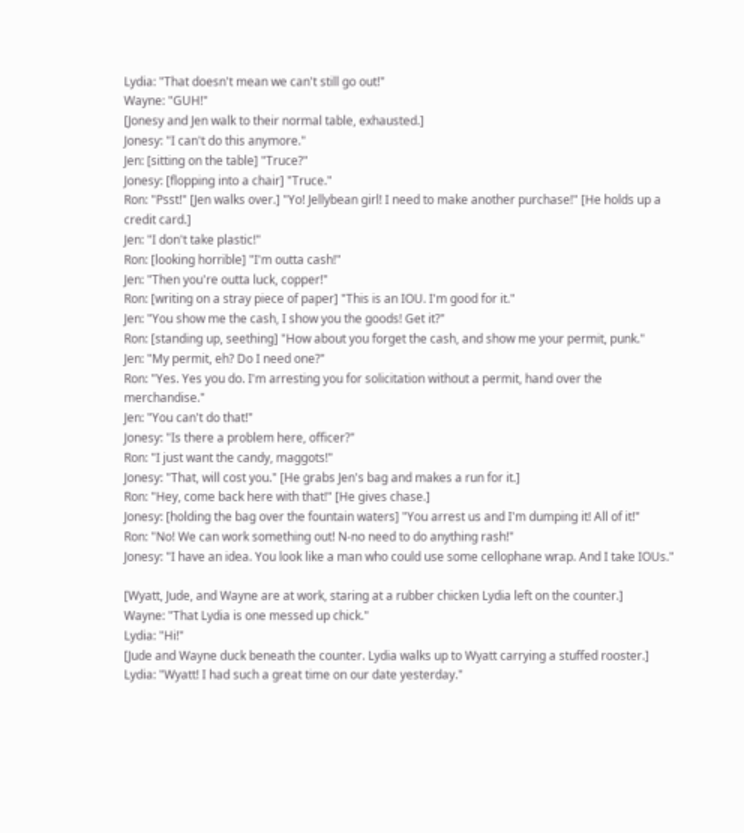Lydia: "That doesn't mean we can't still go out!"
Wayne: "GUH!"
[Jonesy and Jen walk to their normal table, exhausted.]
Jonesy: "I can't do this anymore."
Jen: [sitting on the table] "Truce?"
Jonesy: [flopping into a chair] "Truce."
Ron: "Psst!" [Jen walks over.] "Yo! Jellybean girl! I need to make another purchase!" [He holds up a credit card.]
Jen: "I don't take plastic!"
Ron: [looking horrible] "I'm outta cash!"
Jen: "Then you're outta luck, copper!"
Ron: [writing on a stray piece of paper] "This is an IOU. I'm good for it."
Jen: "You show me the cash, I show you the goods! Get it?"
Ron: [standing up, seething] "How about you forget the cash, and show me your permit, punk."
Jen: "My permit, eh? Do I need one?"
Ron: "Yes. Yes you do. I'm arresting you for solicitation without a permit, hand over the merchandise."
Jen: "You can't do that!"
Jonesy: "Is there a problem here, officer?"
Ron: "I just want the candy, maggots!"
Jonesy: "That, will cost you." [He grabs Jen's bag and makes a run for it.]
Ron: "Hey, come back here with that!" [He gives chase.]
Jonesy: [holding the bag over the fountain waters] "You arrest us and I'm dumping it! All of it!"
Ron: "No! We can work something out! N-no need to do anything rash!"
Jonesy: "I have an idea. You look like a man who could use some cellophane wrap. And I take IOUs."

[Wyatt, Jude, and Wayne are at work, staring at a rubber chicken Lydia left on the counter.]
Wayne: "That Lydia is one messed up chick."
Lydia: "Hi!"
[Jude and Wayne duck beneath the counter. Lydia walks up to Wyatt carrying a stuffed rooster.]
Lydia: "Wyatt! I had such a great time on our date yesterday."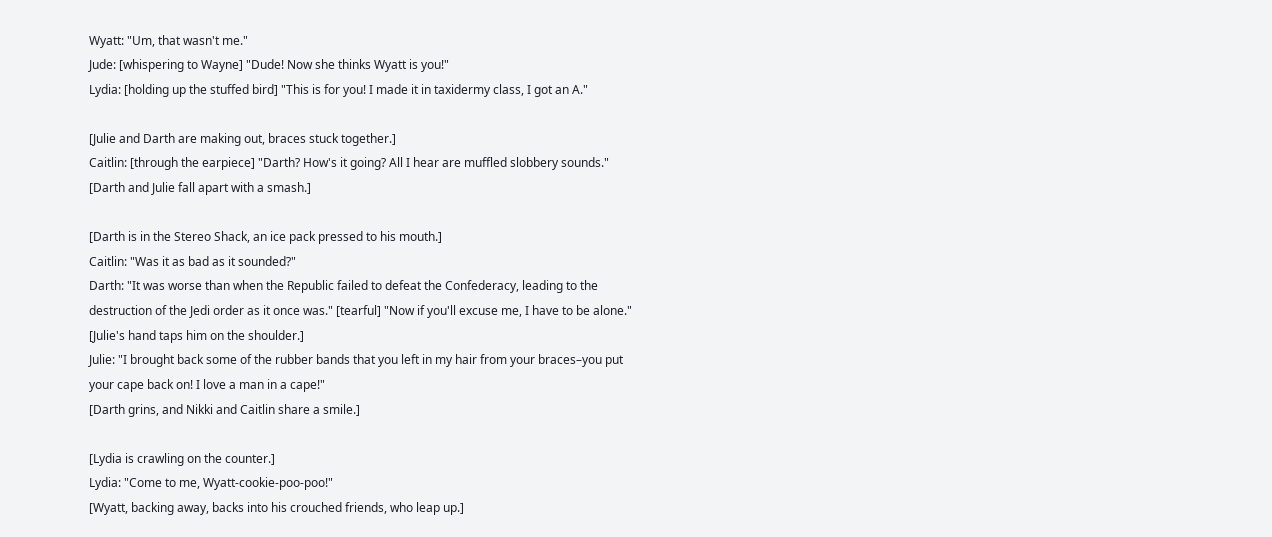Wyatt: "Um, that wasn't me."
Jude: [whispering to Wayne] "Dude! Now she thinks Wyatt is you!"
Lydia: [holding up the stuffed bird] "This is for you! I made it in taxidermy class, I got an A."

[Julie and Darth are making out, braces stuck together.]
Caitlin: [through the earpiece] "Darth? How's it going? All I hear are muffled slobbery sounds."
[Darth and Julie fall apart with a smash.]

[Darth is in the Stereo Shack, an ice pack pressed to his mouth.]
Caitlin: "Was it as bad as it sounded?"
Darth: "It was worse than when the Republic failed to defeat the Confederacy, leading to the destruction of the Jedi order as it once was." [tearful] "Now if you'll excuse me, I have to be alone."
[Julie's hand taps him on the shoulder.]
Julie: "I brought back some of the rubber bands that you left in my hair from your braces–you put your cape back on! I love a man in a cape!"
[Darth grins, and Nikki and Caitlin share a smile.]

[Lydia is crawling on the counter.]
Lydia: "Come to me, Wyatt-cookie-poo-poo!"
[Wyatt, backing away, backs into his crouched friends, who leap up.]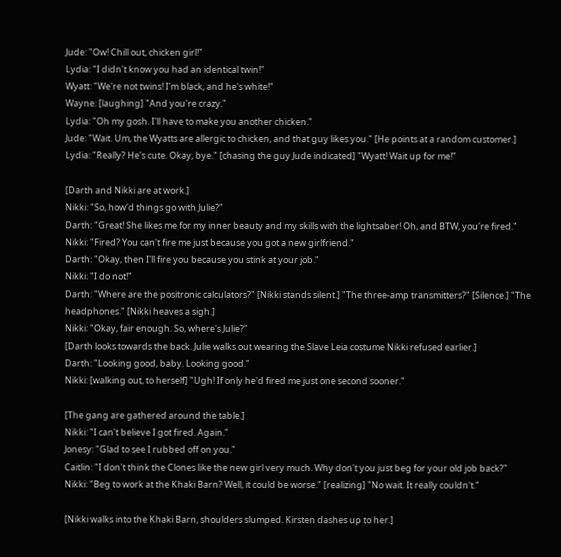Jude: "Ow! Chill out, chicken girl!"
Lydia: "I didn't know you had an identical twin!"
Wyatt: "We're not twins! I'm black, and he's white!"
Wayne: [laughing] "And you're crazy."
Lydia: "Oh my gosh. I'll have to make you another chicken."
Jude: "Wait. Um, the Wyatts are allergic to chicken, and that guy likes you." [He points at a random customer.]
Lydia: "Really? He's cute. Okay, bye." [chasing the guy Jude indicated] "Wyatt! Wait up for me!"

[Darth and Nikki are at work.]
Nikki: "So, how'd things go with Julie?"
Darth: "Great! She likes me for my inner beauty and my skills with the lightsaber! Oh, and BTW, you're fired."
Nikki: "Fired? You can't fire me just because you got a new girlfriend."
Darth: "Okay, then I'll fire you because you stink at your job."
Nikki: "I do not!"
Darth: "Where are the positronic calculators?" [Nikki stands silent.] "The three-amp transmitters?" [Silence.] "The headphones." [Nikki heaves a sigh.]
Nikki: "Okay, fair enough. So, where's Julie?"
[Darth looks towards the back. Julie walks out wearing the Slave Leia costume Nikki refused earlier.]
Darth: "Looking good, baby. Looking good."
Nikki: [walking out, to herself] "Ugh! If only he'd fired me just one second sooner."

[The gang are gathered around the table.]
Nikki: "I can't believe I got fired. Again."
Jonesy: "Glad to see I rubbed off on you."
Caitlin: "I don't think the Clones like the new girl very much. Why don't you just beg for your old job back?"
Nikki: "Beg to work at the Khaki Barn? Well, it could be worse." [realizing] "No wait. It really couldn't."

[Nikki walks into the Khaki Barn, shoulders slumped. Kirsten dashes up to her.]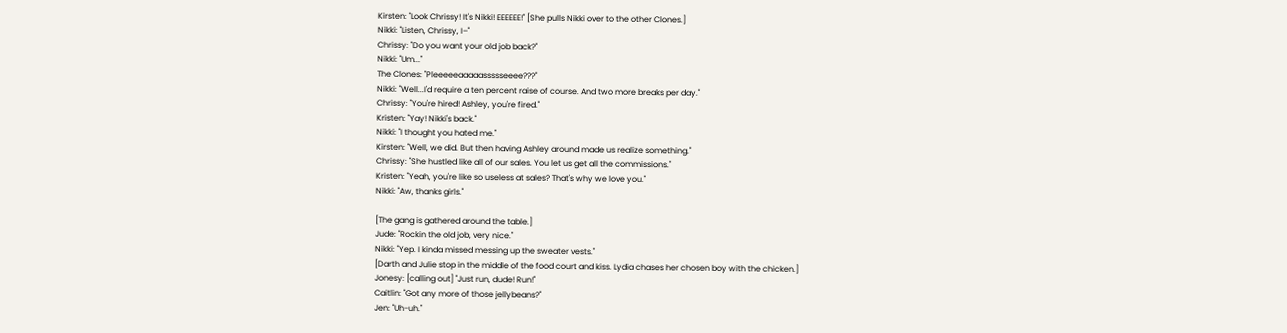Kirsten: "Look Chrissy! It's Nikki! EEEEEE!" [She pulls Nikki over to the other Clones.]
Nikki: "Listen, Chrissy, I–"
Chrissy: "Do you want your old job back?"
Nikki: "Um..."
The Clones: "Pleeeeeaaaaassssseeee???"
Nikki: "Well...I'd require a ten percent raise of course. And two more breaks per day."
Chrissy: "You're hired! Ashley, you're fired."
Kristen: "Yay! Nikki's back."
Nikki: "I thought you hated me."
Kirsten: "Well, we did. But then having Ashley around made us realize something."
Chrissy: "She hustled like all of our sales. You let us get all the commissions."
Kristen: "Yeah, you're like so useless at sales? That's why we love you."
Nikki: "Aw, thanks girls."

[The gang is gathered around the table.]
Jude: "Rockin the old job, very nice."
Nikki: "Yep. I kinda missed messing up the sweater vests."
[Darth and Julie stop in the middle of the food court and kiss. Lydia chases her chosen boy with the chicken.]
Jonesy: [calling out] "Just run, dude! Run!"
Caitlin: "Got any more of those jellybeans?"
Jen: "Uh-uh."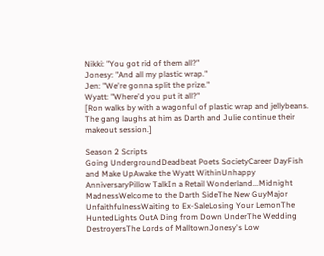Nikki: "You got rid of them all?"
Jonesy: "And all my plastic wrap."
Jen: "We're gonna split the prize."
Wyatt: "Where'd you put it all?"
[Ron walks by with a wagonful of plastic wrap and jellybeans. The gang laughs at him as Darth and Julie continue their makeout session.]

Season 2 Scripts
Going UndergroundDeadbeat Poets SocietyCareer DayFish and Make UpAwake the Wyatt WithinUnhappy AnniversaryPillow TalkIn a Retail Wonderland...Midnight MadnessWelcome to the Darth SideThe New GuyMajor UnfaithfulnessWaiting to Ex-SaleLosing Your LemonThe HuntedLights OutA Ding from Down UnderThe Wedding DestroyersThe Lords of MalltownJonesy's Low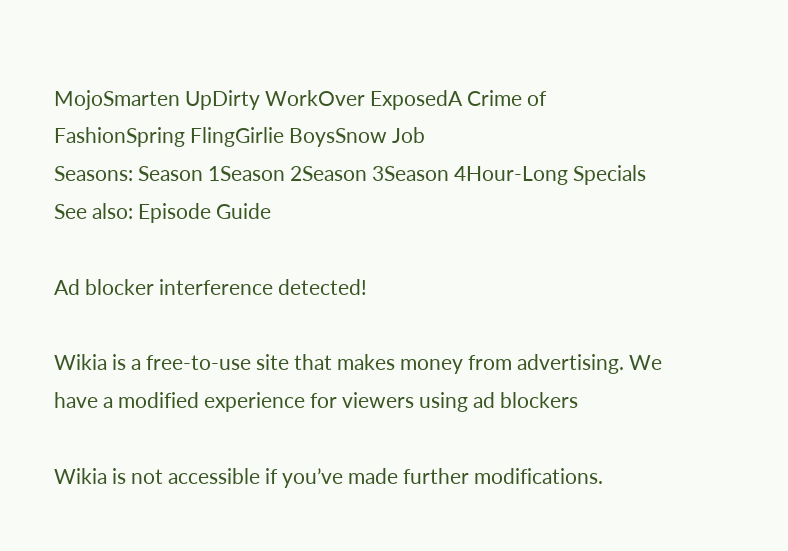MojoSmarten UpDirty WorkOver ExposedA Crime of FashionSpring FlingGirlie BoysSnow Job
Seasons: Season 1Season 2Season 3Season 4Hour-Long Specials
See also: Episode Guide

Ad blocker interference detected!

Wikia is a free-to-use site that makes money from advertising. We have a modified experience for viewers using ad blockers

Wikia is not accessible if you’ve made further modifications.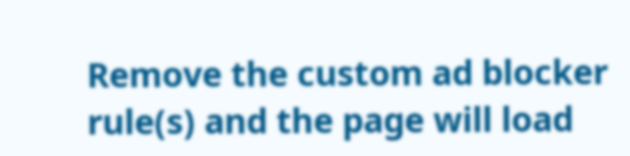Remove the custom ad blocker rule(s) and the page will load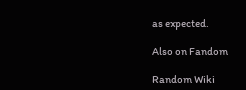as expected.

Also on Fandom

Random Wiki